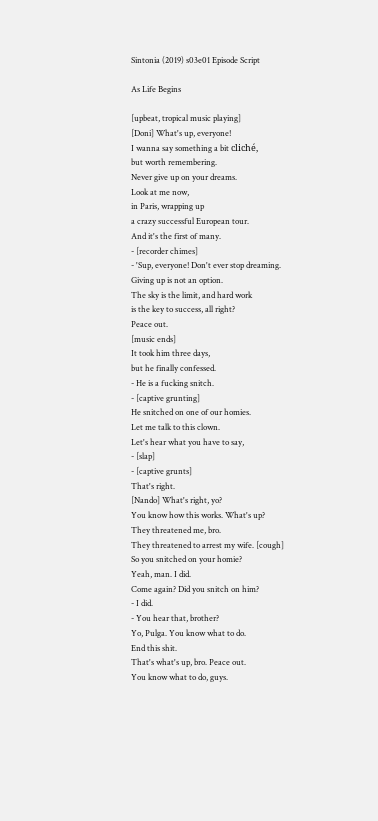Sintonia (2019) s03e01 Episode Script

As Life Begins

[upbeat, tropical music playing]
[Doni] What's up, everyone!
I wanna say something a bit cliché,
but worth remembering.
Never give up on your dreams.
Look at me now,
in Paris, wrapping up
a crazy successful European tour.
And it's the first of many.
- [recorder chimes]
- 'Sup, everyone! Don't ever stop dreaming.
Giving up is not an option.
The sky is the limit, and hard work
is the key to success, all right?
Peace out.
[music ends]
It took him three days,
but he finally confessed.
- He is a fucking snitch.
- [captive grunting]
He snitched on one of our homies.
Let me talk to this clown.
Let's hear what you have to say,
- [slap]
- [captive grunts]
That's right.
[Nando] What's right, yo?
You know how this works. What's up?
They threatened me, bro.
They threatened to arrest my wife. [cough]
So you snitched on your homie?
Yeah, man. I did.
Come again? Did you snitch on him?
- I did.
- You hear that, brother?
Yo, Pulga. You know what to do.
End this shit.
That's what's up, bro. Peace out.
You know what to do, guys.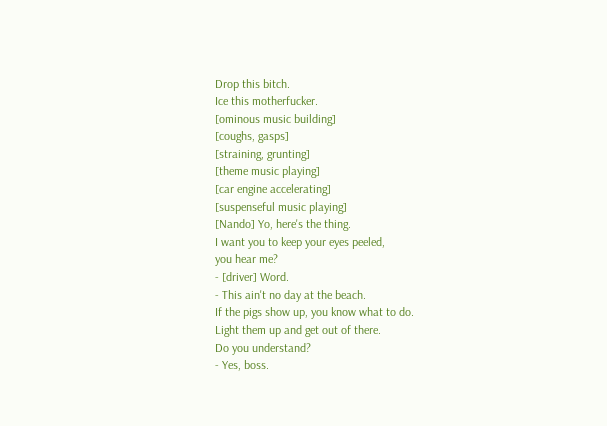Drop this bitch.
Ice this motherfucker.
[ominous music building]
[coughs, gasps]
[straining, grunting]
[theme music playing]
[car engine accelerating]
[suspenseful music playing]
[Nando] Yo, here's the thing.
I want you to keep your eyes peeled,
you hear me?
- [driver] Word.
- This ain't no day at the beach.
If the pigs show up, you know what to do.
Light them up and get out of there.
Do you understand?
- Yes, boss.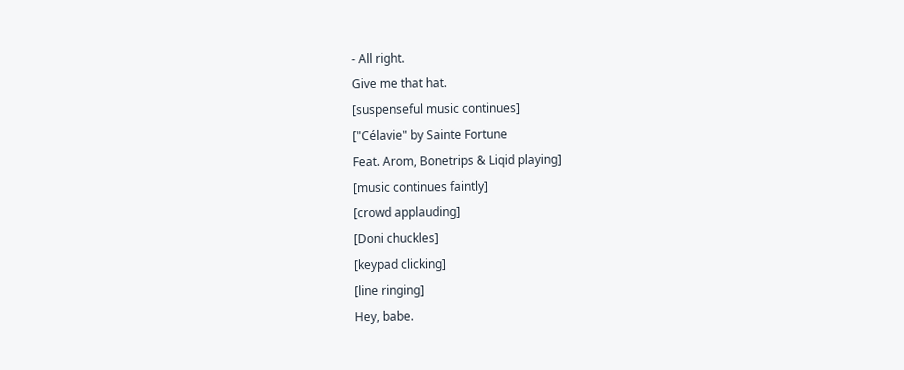- All right.
Give me that hat.
[suspenseful music continues]
["Célavie" by Sainte Fortune
Feat. Arom, Bonetrips & Liqid playing]
[music continues faintly]
[crowd applauding]
[Doni chuckles]
[keypad clicking]
[line ringing]
Hey, babe.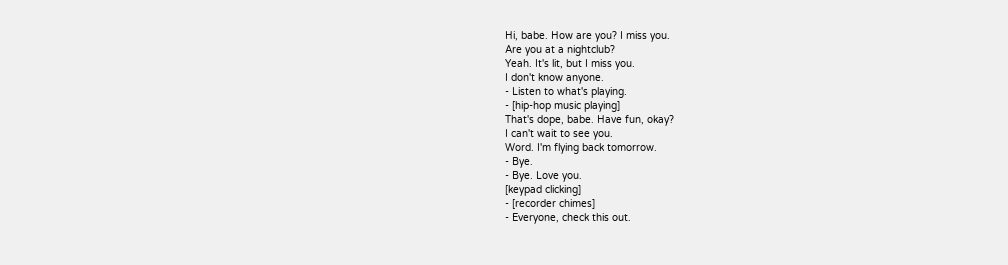Hi, babe. How are you? I miss you.
Are you at a nightclub?
Yeah. It's lit, but I miss you.
I don't know anyone.
- Listen to what's playing.
- [hip-hop music playing]
That's dope, babe. Have fun, okay?
I can't wait to see you.
Word. I'm flying back tomorrow.
- Bye.
- Bye. Love you.
[keypad clicking]
- [recorder chimes]
- Everyone, check this out.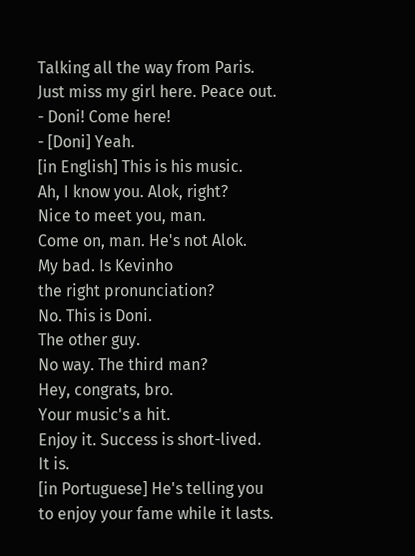Talking all the way from Paris.
Just miss my girl here. Peace out.
- Doni! Come here!
- [Doni] Yeah.
[in English] This is his music.
Ah, I know you. Alok, right?
Nice to meet you, man.
Come on, man. He's not Alok.
My bad. Is Kevinho
the right pronunciation?
No. This is Doni.
The other guy.
No way. The third man?
Hey, congrats, bro.
Your music's a hit.
Enjoy it. Success is short-lived.
It is.
[in Portuguese] He's telling you
to enjoy your fame while it lasts.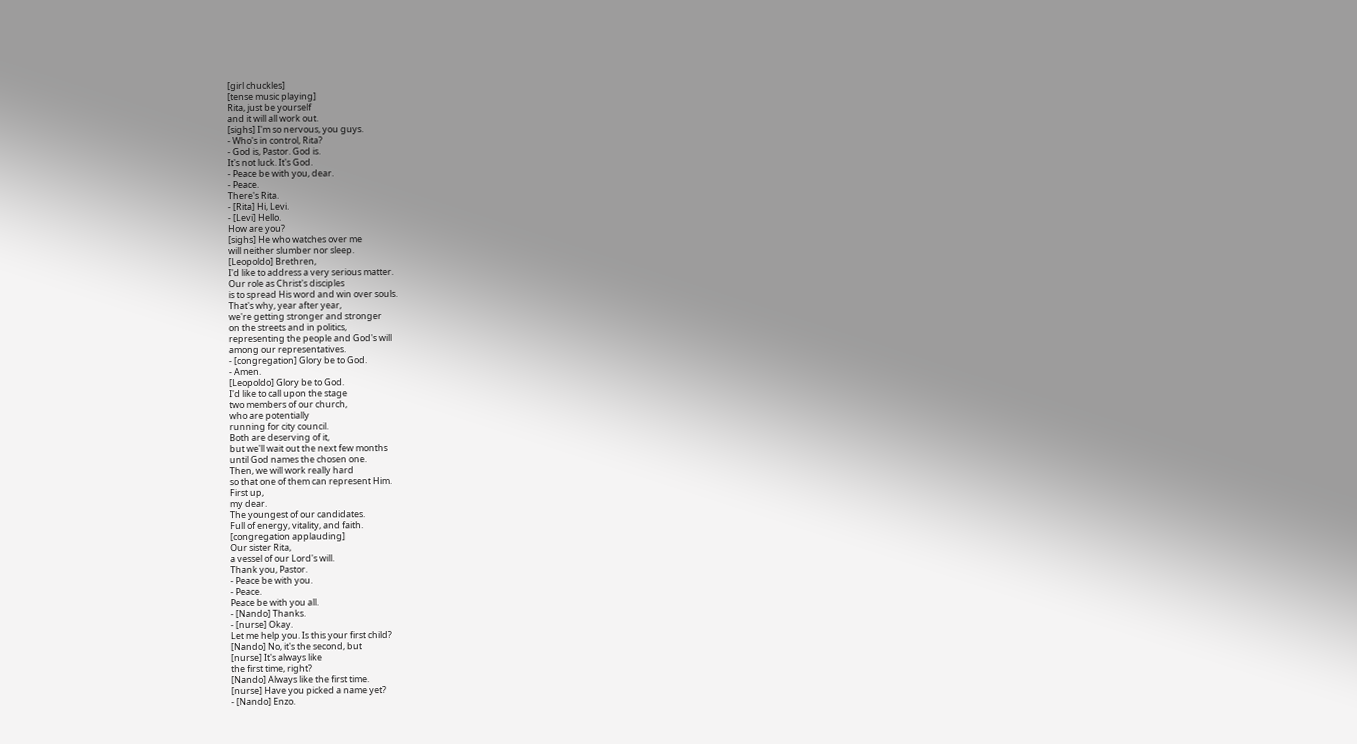[girl chuckles]
[tense music playing]
Rita, just be yourself
and it will all work out.
[sighs] I'm so nervous, you guys.
- Who's in control, Rita?
- God is, Pastor. God is.
It's not luck. It's God.
- Peace be with you, dear.
- Peace.
There's Rita.
- [Rita] Hi, Levi.
- [Levi] Hello.
How are you?
[sighs] He who watches over me
will neither slumber nor sleep.
[Leopoldo] Brethren,
I'd like to address a very serious matter.
Our role as Christ's disciples
is to spread His word and win over souls.
That's why, year after year,
we're getting stronger and stronger
on the streets and in politics,
representing the people and God's will
among our representatives.
- [congregation] Glory be to God.
- Amen.
[Leopoldo] Glory be to God.
I'd like to call upon the stage
two members of our church,
who are potentially
running for city council.
Both are deserving of it,
but we'll wait out the next few months
until God names the chosen one.
Then, we will work really hard
so that one of them can represent Him.
First up,
my dear.
The youngest of our candidates.
Full of energy, vitality, and faith.
[congregation applauding]
Our sister Rita,
a vessel of our Lord's will.
Thank you, Pastor.
- Peace be with you.
- Peace.
Peace be with you all.
- [Nando] Thanks.
- [nurse] Okay.
Let me help you. Is this your first child?
[Nando] No, it's the second, but
[nurse] It's always like
the first time, right?
[Nando] Always like the first time.
[nurse] Have you picked a name yet?
- [Nando] Enzo.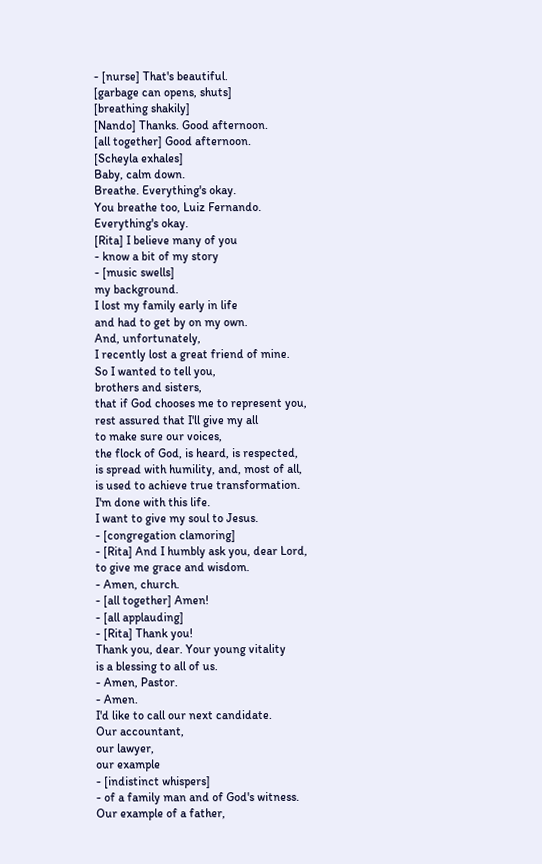- [nurse] That's beautiful.
[garbage can opens, shuts]
[breathing shakily]
[Nando] Thanks. Good afternoon.
[all together] Good afternoon.
[Scheyla exhales]
Baby, calm down.
Breathe. Everything's okay.
You breathe too, Luiz Fernando.
Everything's okay.
[Rita] I believe many of you
- know a bit of my story
- [music swells]
my background.
I lost my family early in life
and had to get by on my own.
And, unfortunately,
I recently lost a great friend of mine.
So I wanted to tell you,
brothers and sisters,
that if God chooses me to represent you,
rest assured that I'll give my all
to make sure our voices,
the flock of God, is heard, is respected,
is spread with humility, and, most of all,
is used to achieve true transformation.
I'm done with this life.
I want to give my soul to Jesus.
- [congregation clamoring]
- [Rita] And I humbly ask you, dear Lord,
to give me grace and wisdom.
- Amen, church.
- [all together] Amen!
- [all applauding]
- [Rita] Thank you!
Thank you, dear. Your young vitality
is a blessing to all of us.
- Amen, Pastor.
- Amen.
I'd like to call our next candidate.
Our accountant,
our lawyer,
our example
- [indistinct whispers]
- of a family man and of God's witness.
Our example of a father,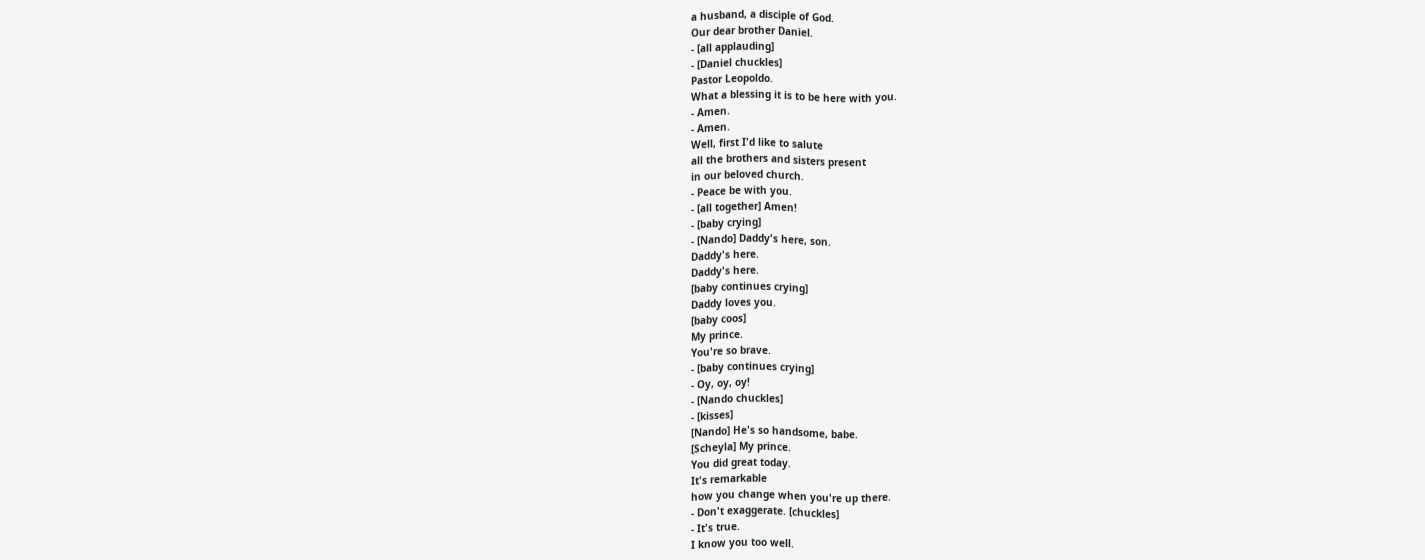a husband, a disciple of God.
Our dear brother Daniel.
- [all applauding]
- [Daniel chuckles]
Pastor Leopoldo.
What a blessing it is to be here with you.
- Amen.
- Amen.
Well, first I'd like to salute
all the brothers and sisters present
in our beloved church.
- Peace be with you.
- [all together] Amen!
- [baby crying]
- [Nando] Daddy's here, son.
Daddy's here.
Daddy's here.
[baby continues crying]
Daddy loves you.
[baby coos]
My prince.
You're so brave.
- [baby continues crying]
- Oy, oy, oy!
- [Nando chuckles]
- [kisses]
[Nando] He's so handsome, babe.
[Scheyla] My prince.
You did great today.
It's remarkable
how you change when you're up there.
- Don't exaggerate. [chuckles]
- It's true.
I know you too well.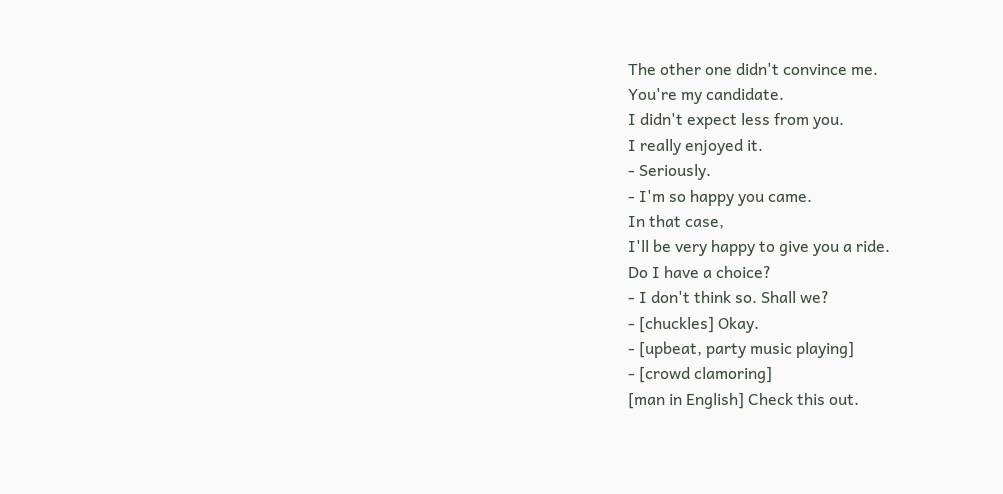The other one didn't convince me.
You're my candidate.
I didn't expect less from you.
I really enjoyed it.
- Seriously.
- I'm so happy you came.
In that case,
I'll be very happy to give you a ride.
Do I have a choice?
- I don't think so. Shall we?
- [chuckles] Okay.
- [upbeat, party music playing]
- [crowd clamoring]
[man in English] Check this out.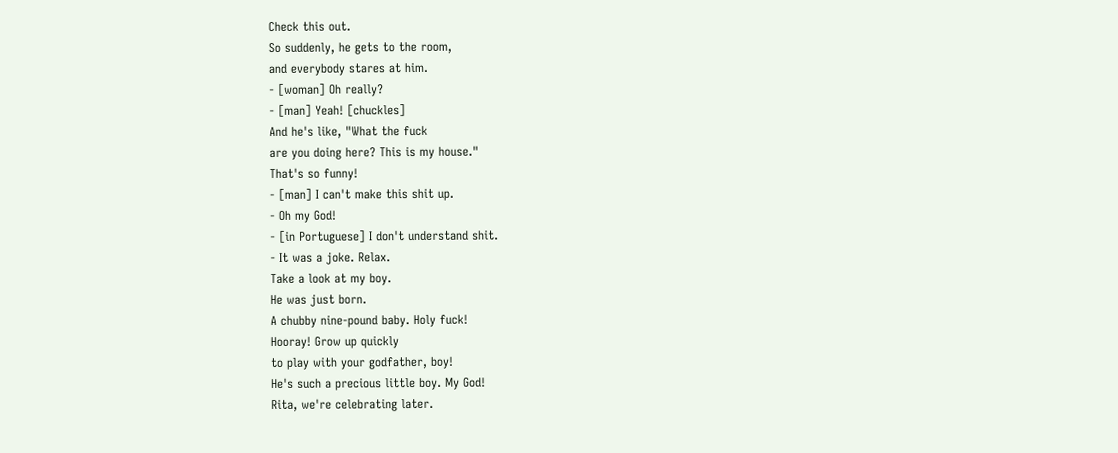Check this out.
So suddenly, he gets to the room,
and everybody stares at him.
- [woman] Oh really?
- [man] Yeah! [chuckles]
And he's like, "What the fuck
are you doing here? This is my house."
That's so funny!
- [man] I can't make this shit up.
- Oh my God!
- [in Portuguese] I don't understand shit.
- It was a joke. Relax.
Take a look at my boy.
He was just born.
A chubby nine-pound baby. Holy fuck!
Hooray! Grow up quickly
to play with your godfather, boy!
He's such a precious little boy. My God!
Rita, we're celebrating later.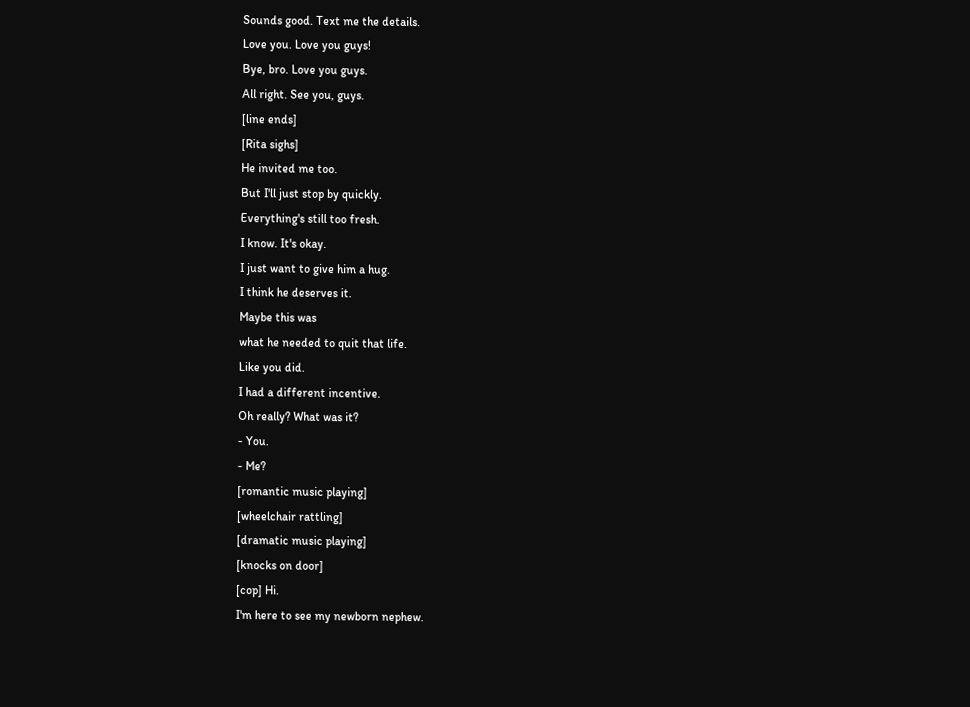Sounds good. Text me the details.
Love you. Love you guys!
Bye, bro. Love you guys.
All right. See you, guys.
[line ends]
[Rita sighs]
He invited me too.
But I'll just stop by quickly.
Everything's still too fresh.
I know. It's okay.
I just want to give him a hug.
I think he deserves it.
Maybe this was
what he needed to quit that life.
Like you did.
I had a different incentive.
Oh really? What was it?
- You.
- Me?
[romantic music playing]
[wheelchair rattling]
[dramatic music playing]
[knocks on door]
[cop] Hi.
I'm here to see my newborn nephew.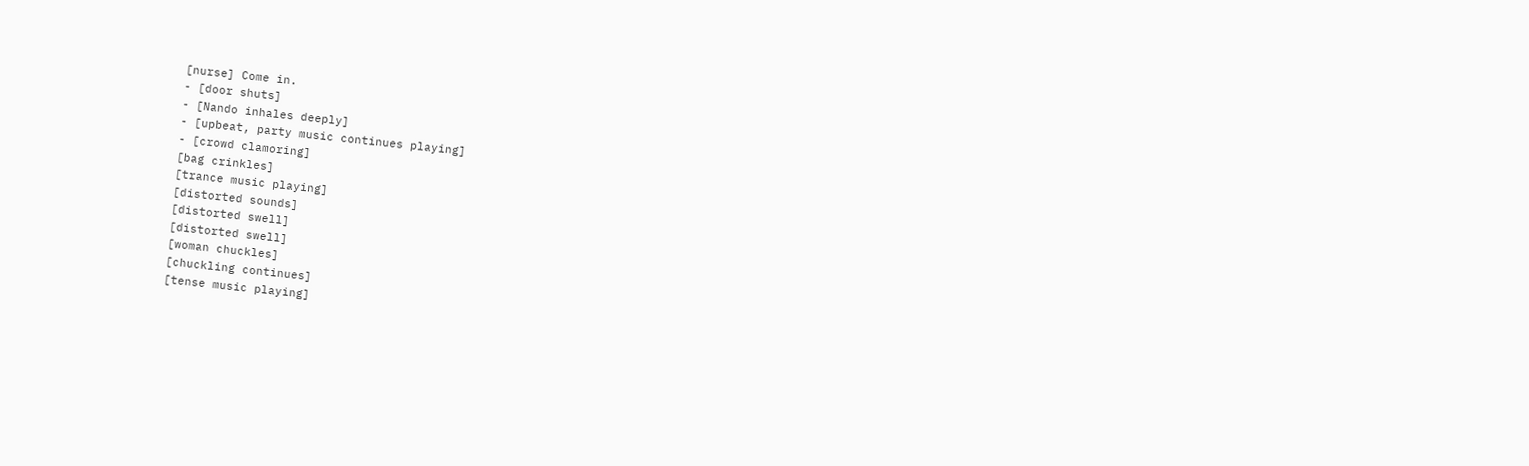[nurse] Come in.
- [door shuts]
- [Nando inhales deeply]
- [upbeat, party music continues playing]
- [crowd clamoring]
[bag crinkles]
[trance music playing]
[distorted sounds]
[distorted swell]
[distorted swell]
[woman chuckles]
[chuckling continues]
[tense music playing]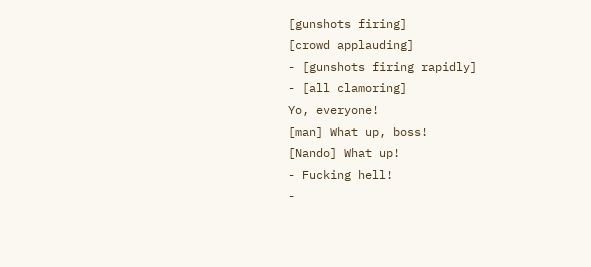[gunshots firing]
[crowd applauding]
- [gunshots firing rapidly]
- [all clamoring]
Yo, everyone!
[man] What up, boss!
[Nando] What up!
- Fucking hell!
-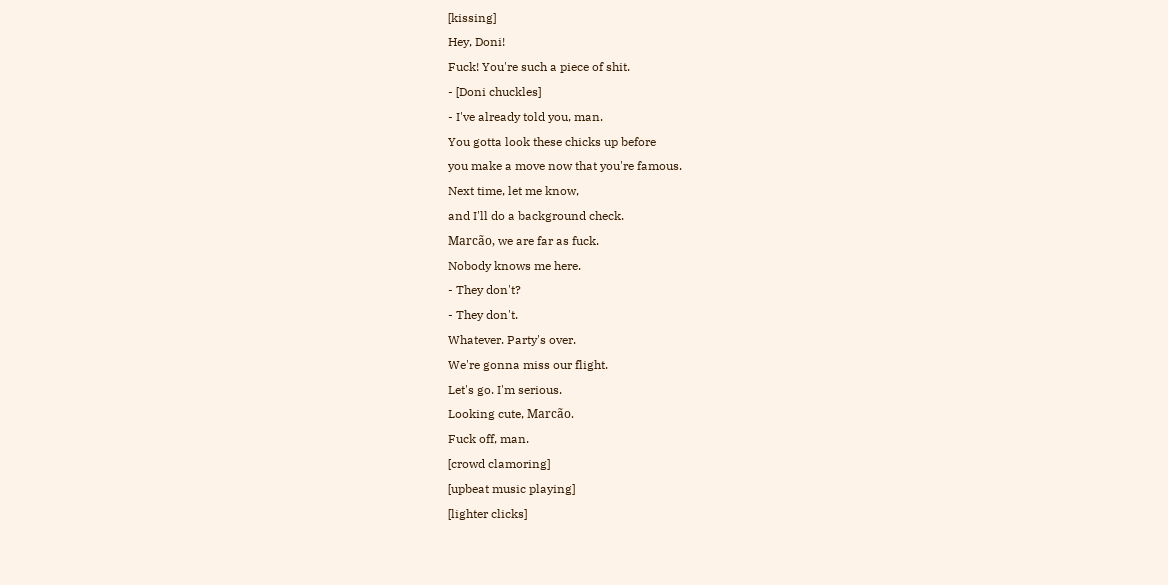[kissing]
Hey, Doni!
Fuck! You're such a piece of shit.
- [Doni chuckles]
- I've already told you, man.
You gotta look these chicks up before
you make a move now that you're famous.
Next time, let me know,
and I'll do a background check.
Marcão, we are far as fuck.
Nobody knows me here.
- They don't?
- They don't.
Whatever. Party's over.
We're gonna miss our flight.
Let's go. I'm serious.
Looking cute, Marcão.
Fuck off, man.
[crowd clamoring]
[upbeat music playing]
[lighter clicks]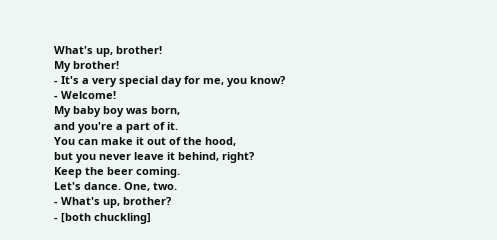What's up, brother!
My brother!
- It's a very special day for me, you know?
- Welcome!
My baby boy was born,
and you're a part of it.
You can make it out of the hood,
but you never leave it behind, right?
Keep the beer coming.
Let's dance. One, two.
- What's up, brother?
- [both chuckling]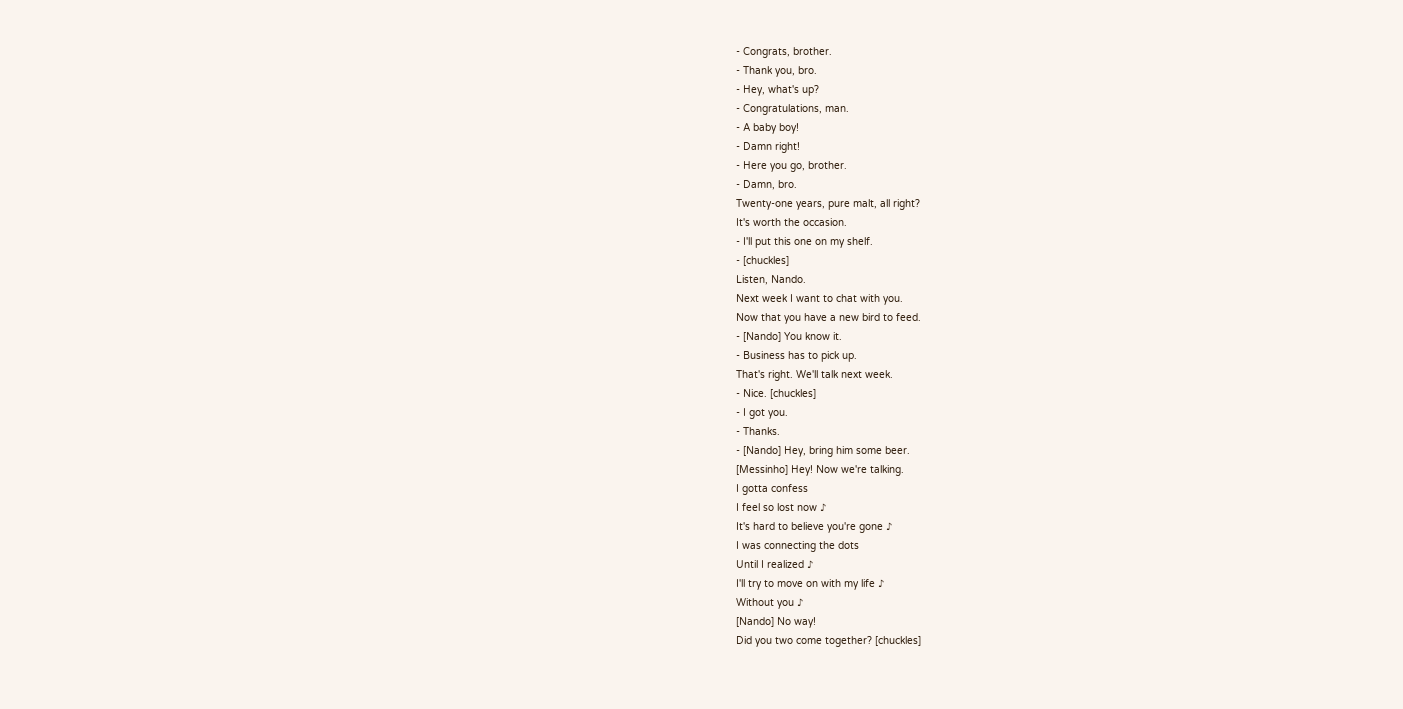- Congrats, brother.
- Thank you, bro.
- Hey, what's up?
- Congratulations, man.
- A baby boy!
- Damn right!
- Here you go, brother.
- Damn, bro.
Twenty-one years, pure malt, all right?
It's worth the occasion.
- I'll put this one on my shelf.
- [chuckles]
Listen, Nando.
Next week I want to chat with you.
Now that you have a new bird to feed.
- [Nando] You know it.
- Business has to pick up.
That's right. We'll talk next week.
- Nice. [chuckles]
- I got you.
- Thanks.
- [Nando] Hey, bring him some beer.
[Messinho] Hey! Now we're talking.
I gotta confess
I feel so lost now ♪
It's hard to believe you're gone ♪
I was connecting the dots
Until I realized ♪
I'll try to move on with my life ♪
Without you ♪
[Nando] No way!
Did you two come together? [chuckles]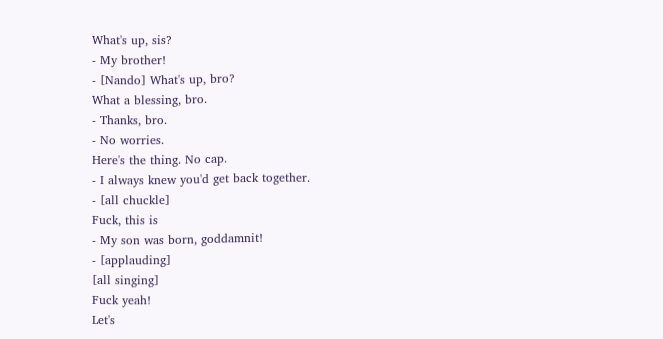What's up, sis?
- My brother!
- [Nando] What's up, bro?
What a blessing, bro.
- Thanks, bro.
- No worries.
Here's the thing. No cap.
- I always knew you'd get back together.
- [all chuckle]
Fuck, this is
- My son was born, goddamnit!
- [applauding]
[all singing]
Fuck yeah!
Let's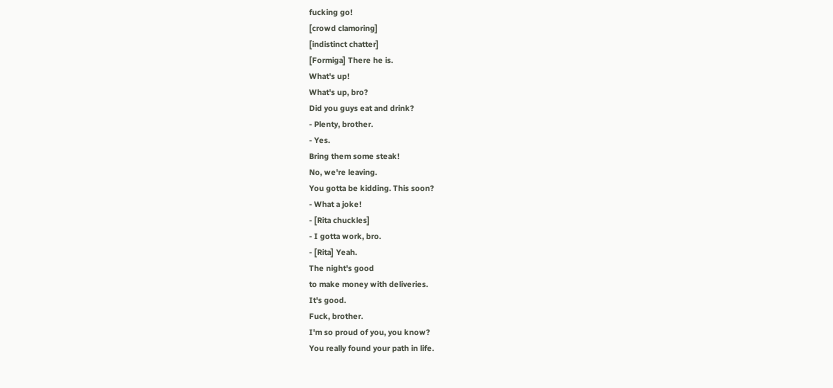fucking go!
[crowd clamoring]
[indistinct chatter]
[Formiga] There he is.
What's up!
What's up, bro?
Did you guys eat and drink?
- Plenty, brother.
- Yes.
Bring them some steak!
No, we're leaving.
You gotta be kidding. This soon?
- What a joke!
- [Rita chuckles]
- I gotta work, bro.
- [Rita] Yeah.
The night's good
to make money with deliveries.
It's good.
Fuck, brother.
I'm so proud of you, you know?
You really found your path in life.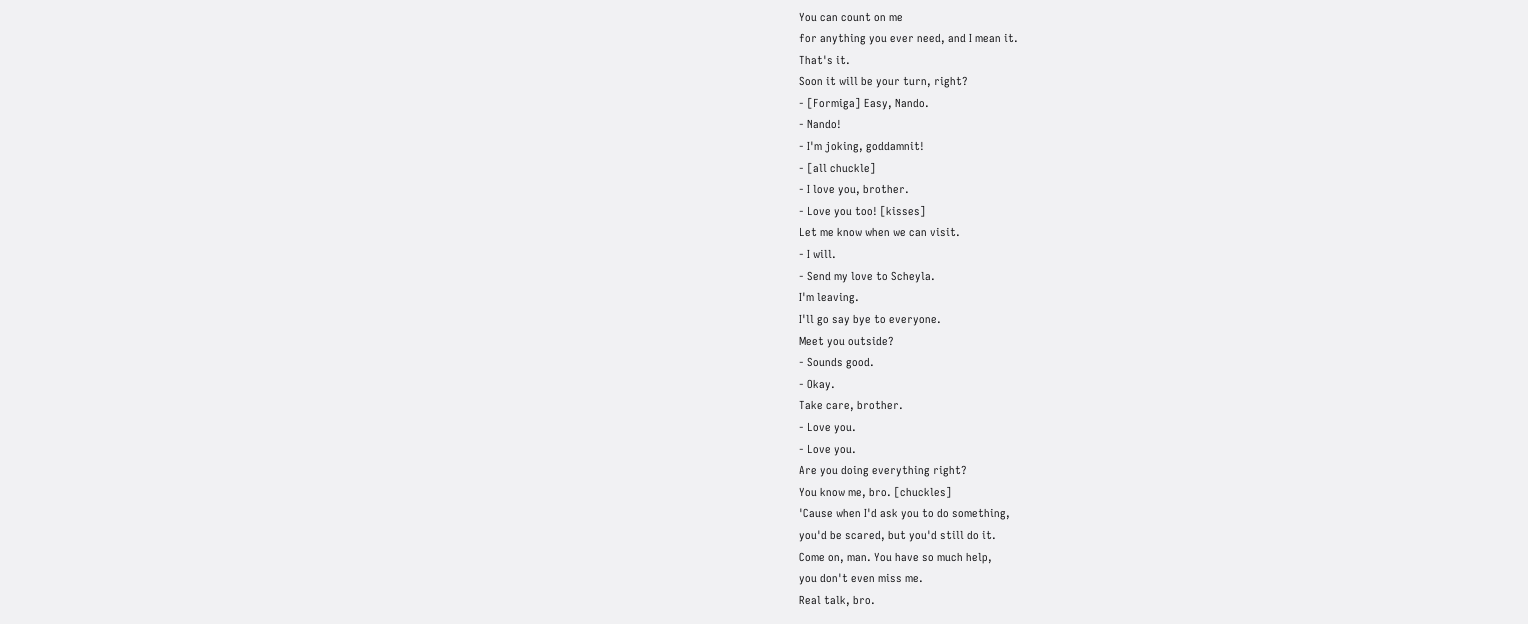You can count on me
for anything you ever need, and I mean it.
That's it.
Soon it will be your turn, right?
- [Formiga] Easy, Nando.
- Nando!
- I'm joking, goddamnit!
- [all chuckle]
- I love you, brother.
- Love you too! [kisses]
Let me know when we can visit.
- I will.
- Send my love to Scheyla.
I'm leaving.
I'll go say bye to everyone.
Meet you outside?
- Sounds good.
- Okay.
Take care, brother.
- Love you.
- Love you.
Are you doing everything right?
You know me, bro. [chuckles]
'Cause when I'd ask you to do something,
you'd be scared, but you'd still do it.
Come on, man. You have so much help,
you don't even miss me.
Real talk, bro.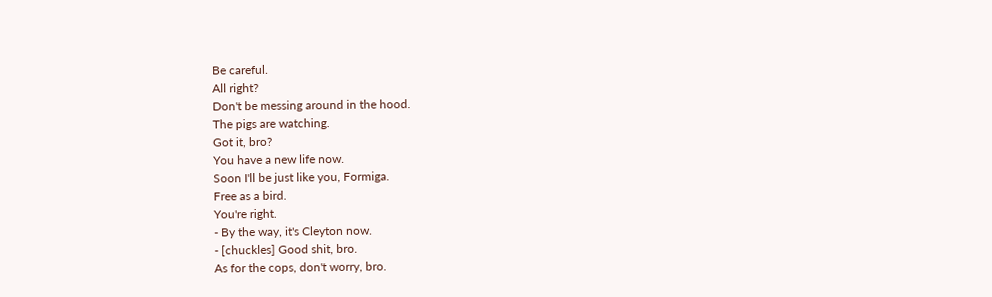Be careful.
All right?
Don't be messing around in the hood.
The pigs are watching.
Got it, bro?
You have a new life now.
Soon I'll be just like you, Formiga.
Free as a bird.
You're right.
- By the way, it's Cleyton now.
- [chuckles] Good shit, bro.
As for the cops, don't worry, bro.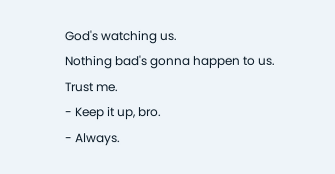God's watching us.
Nothing bad's gonna happen to us.
Trust me.
- Keep it up, bro.
- Always.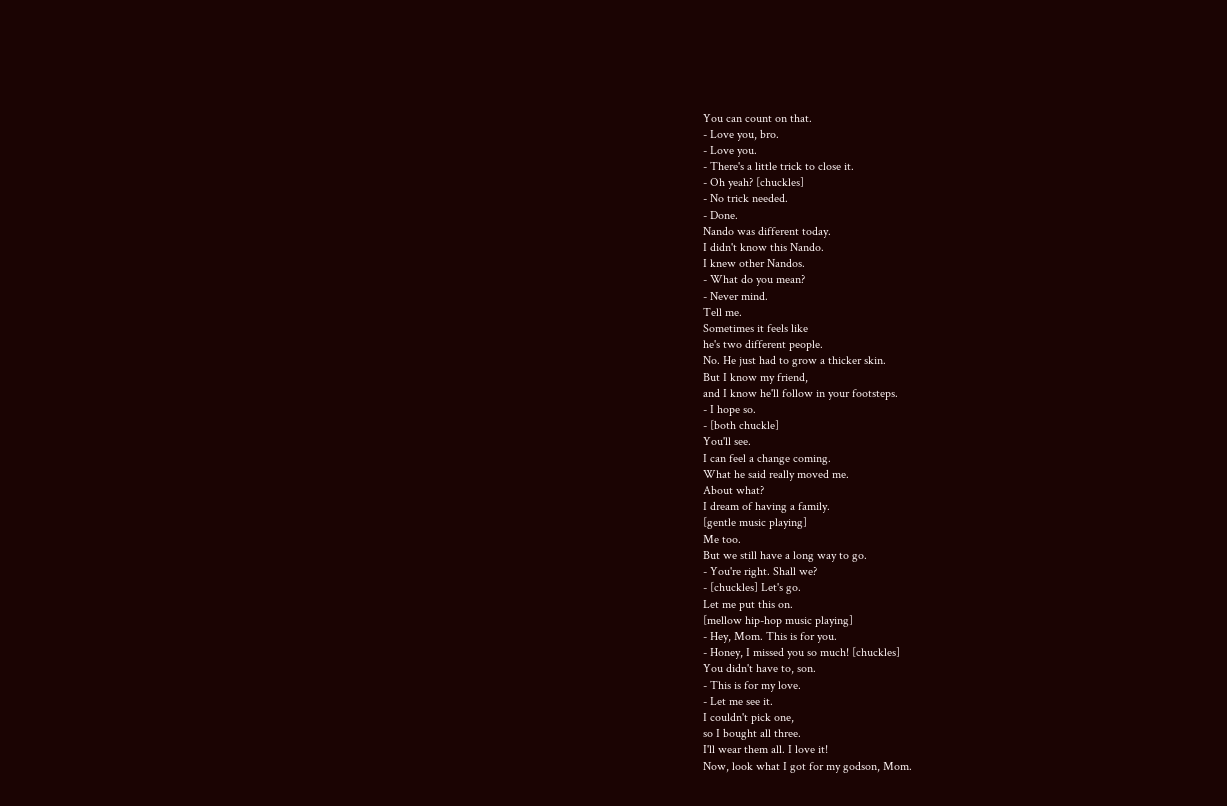You can count on that.
- Love you, bro.
- Love you.
- There's a little trick to close it.
- Oh yeah? [chuckles]
- No trick needed.
- Done.
Nando was different today.
I didn't know this Nando.
I knew other Nandos.
- What do you mean?
- Never mind.
Tell me.
Sometimes it feels like
he's two different people.
No. He just had to grow a thicker skin.
But I know my friend,
and I know he'll follow in your footsteps.
- I hope so.
- [both chuckle]
You'll see.
I can feel a change coming.
What he said really moved me.
About what?
I dream of having a family.
[gentle music playing]
Me too.
But we still have a long way to go.
- You're right. Shall we?
- [chuckles] Let's go.
Let me put this on.
[mellow hip-hop music playing]
- Hey, Mom. This is for you.
- Honey, I missed you so much! [chuckles]
You didn't have to, son.
- This is for my love.
- Let me see it.
I couldn't pick one,
so I bought all three.
I'll wear them all. I love it!
Now, look what I got for my godson, Mom.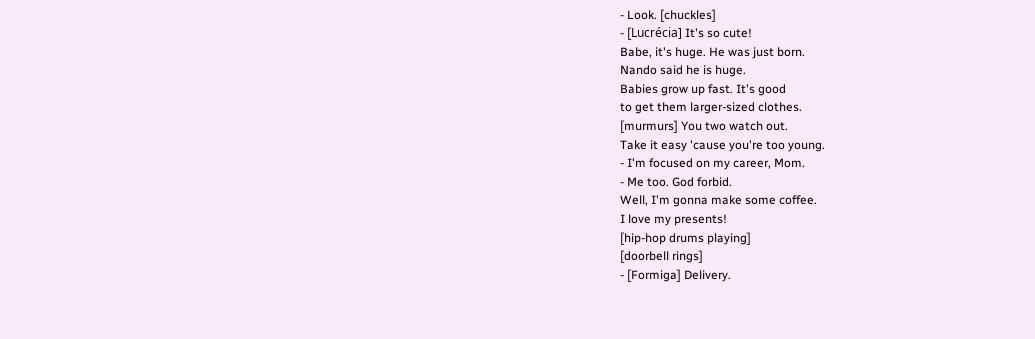- Look. [chuckles]
- [Lucrécia] It's so cute!
Babe, it's huge. He was just born.
Nando said he is huge.
Babies grow up fast. It's good
to get them larger-sized clothes.
[murmurs] You two watch out.
Take it easy 'cause you're too young.
- I'm focused on my career, Mom.
- Me too. God forbid.
Well, I'm gonna make some coffee.
I love my presents!
[hip-hop drums playing]
[doorbell rings]
- [Formiga] Delivery.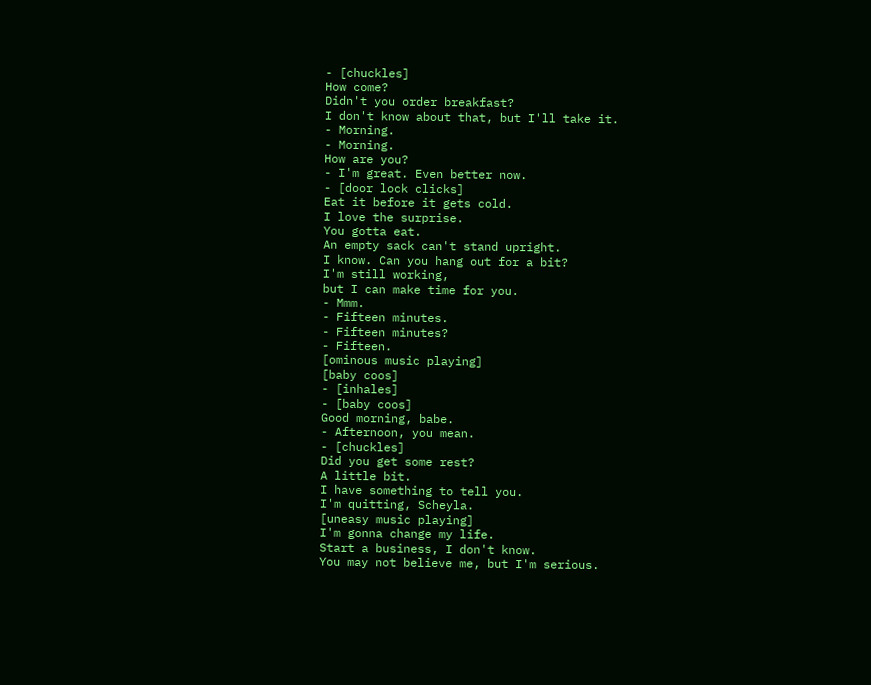- [chuckles]
How come?
Didn't you order breakfast?
I don't know about that, but I'll take it.
- Morning.
- Morning.
How are you?
- I'm great. Even better now.
- [door lock clicks]
Eat it before it gets cold.
I love the surprise.
You gotta eat.
An empty sack can't stand upright.
I know. Can you hang out for a bit?
I'm still working,
but I can make time for you.
- Mmm.
- Fifteen minutes.
- Fifteen minutes?
- Fifteen.
[ominous music playing]
[baby coos]
- [inhales]
- [baby coos]
Good morning, babe.
- Afternoon, you mean.
- [chuckles]
Did you get some rest?
A little bit.
I have something to tell you.
I'm quitting, Scheyla.
[uneasy music playing]
I'm gonna change my life.
Start a business, I don't know.
You may not believe me, but I'm serious.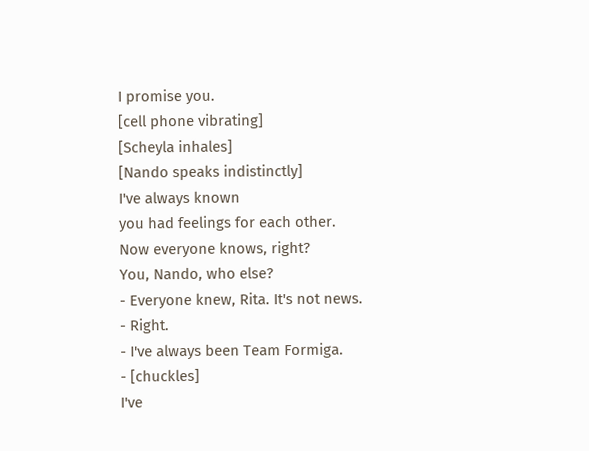I promise you.
[cell phone vibrating]
[Scheyla inhales]
[Nando speaks indistinctly]
I've always known
you had feelings for each other.
Now everyone knows, right?
You, Nando, who else?
- Everyone knew, Rita. It's not news.
- Right.
- I've always been Team Formiga.
- [chuckles]
I've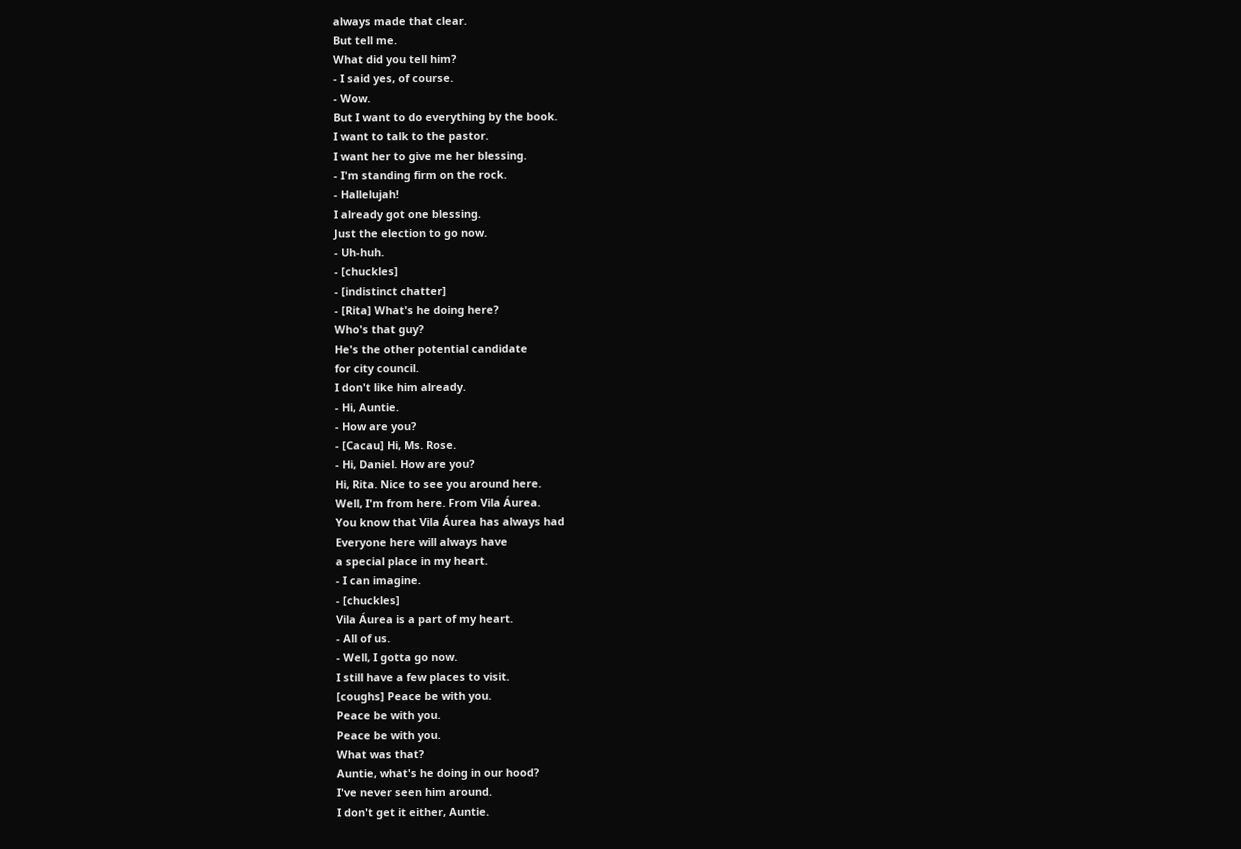always made that clear.
But tell me.
What did you tell him?
- I said yes, of course.
- Wow.
But I want to do everything by the book.
I want to talk to the pastor.
I want her to give me her blessing.
- I'm standing firm on the rock.
- Hallelujah!
I already got one blessing.
Just the election to go now.
- Uh-huh.
- [chuckles]
- [indistinct chatter]
- [Rita] What's he doing here?
Who's that guy?
He's the other potential candidate
for city council.
I don't like him already.
- Hi, Auntie.
- How are you?
- [Cacau] Hi, Ms. Rose.
- Hi, Daniel. How are you?
Hi, Rita. Nice to see you around here.
Well, I'm from here. From Vila Áurea.
You know that Vila Áurea has always had
Everyone here will always have
a special place in my heart.
- I can imagine.
- [chuckles]
Vila Áurea is a part of my heart.
- All of us.
- Well, I gotta go now.
I still have a few places to visit.
[coughs] Peace be with you.
Peace be with you.
Peace be with you.
What was that?
Auntie, what's he doing in our hood?
I've never seen him around.
I don't get it either, Auntie.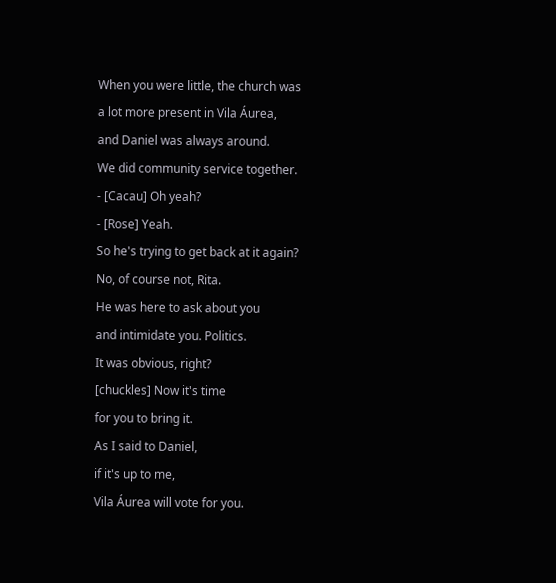When you were little, the church was
a lot more present in Vila Áurea,
and Daniel was always around.
We did community service together.
- [Cacau] Oh yeah?
- [Rose] Yeah.
So he's trying to get back at it again?
No, of course not, Rita.
He was here to ask about you
and intimidate you. Politics.
It was obvious, right?
[chuckles] Now it's time
for you to bring it.
As I said to Daniel,
if it's up to me,
Vila Áurea will vote for you.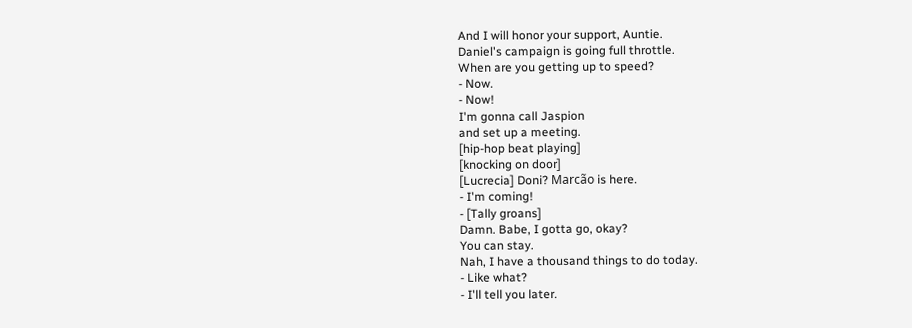And I will honor your support, Auntie.
Daniel's campaign is going full throttle.
When are you getting up to speed?
- Now.
- Now!
I'm gonna call Jaspion
and set up a meeting.
[hip-hop beat playing]
[knocking on door]
[Lucrecia] Doni? Marcão is here.
- I'm coming!
- [Tally groans]
Damn. Babe, I gotta go, okay?
You can stay.
Nah, I have a thousand things to do today.
- Like what?
- I'll tell you later.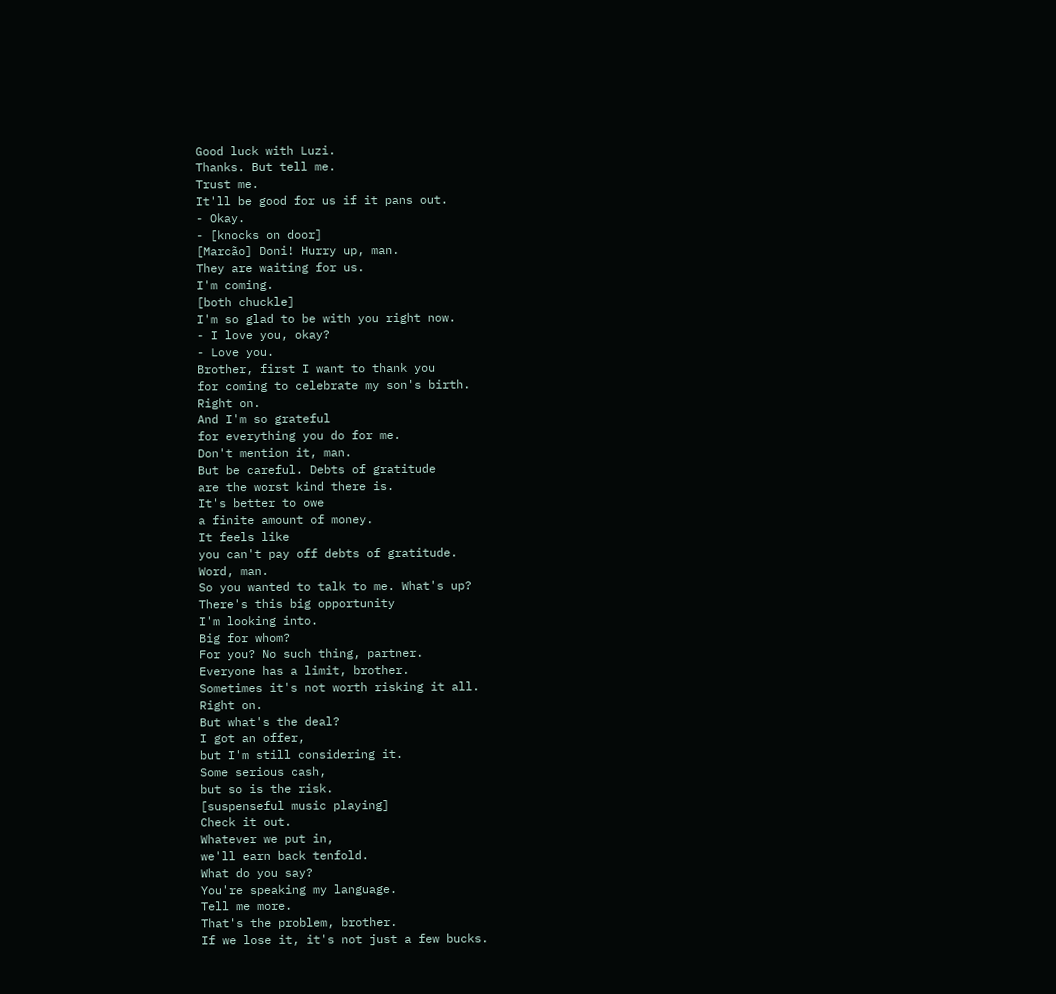Good luck with Luzi.
Thanks. But tell me.
Trust me.
It'll be good for us if it pans out.
- Okay.
- [knocks on door]
[Marcão] Doni! Hurry up, man.
They are waiting for us.
I'm coming.
[both chuckle]
I'm so glad to be with you right now.
- I love you, okay?
- Love you.
Brother, first I want to thank you
for coming to celebrate my son's birth.
Right on.
And I'm so grateful
for everything you do for me.
Don't mention it, man.
But be careful. Debts of gratitude
are the worst kind there is.
It's better to owe
a finite amount of money.
It feels like
you can't pay off debts of gratitude.
Word, man.
So you wanted to talk to me. What's up?
There's this big opportunity
I'm looking into.
Big for whom?
For you? No such thing, partner.
Everyone has a limit, brother.
Sometimes it's not worth risking it all.
Right on.
But what's the deal?
I got an offer,
but I'm still considering it.
Some serious cash,
but so is the risk.
[suspenseful music playing]
Check it out.
Whatever we put in,
we'll earn back tenfold.
What do you say?
You're speaking my language.
Tell me more.
That's the problem, brother.
If we lose it, it's not just a few bucks.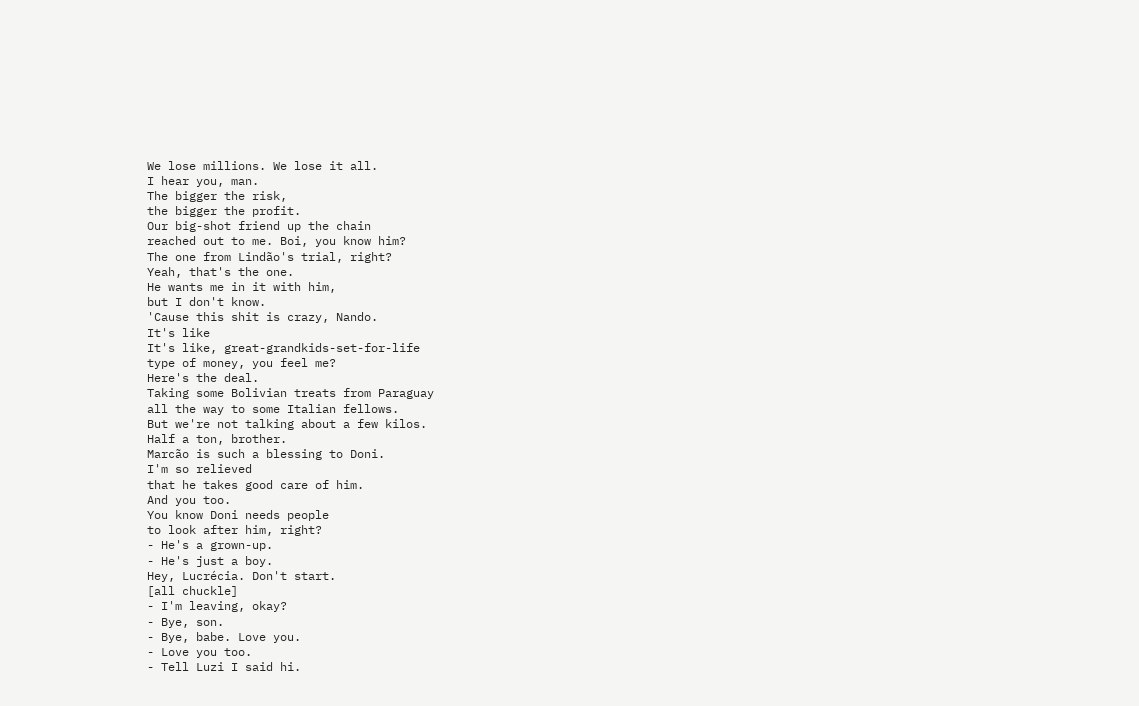We lose millions. We lose it all.
I hear you, man.
The bigger the risk,
the bigger the profit.
Our big-shot friend up the chain
reached out to me. Boi, you know him?
The one from Lindão's trial, right?
Yeah, that's the one.
He wants me in it with him,
but I don't know.
'Cause this shit is crazy, Nando.
It's like
It's like, great-grandkids-set-for-life
type of money, you feel me?
Here's the deal.
Taking some Bolivian treats from Paraguay
all the way to some Italian fellows.
But we're not talking about a few kilos.
Half a ton, brother.
Marcão is such a blessing to Doni.
I'm so relieved
that he takes good care of him.
And you too.
You know Doni needs people
to look after him, right?
- He's a grown-up.
- He's just a boy.
Hey, Lucrécia. Don't start.
[all chuckle]
- I'm leaving, okay?
- Bye, son.
- Bye, babe. Love you.
- Love you too.
- Tell Luzi I said hi.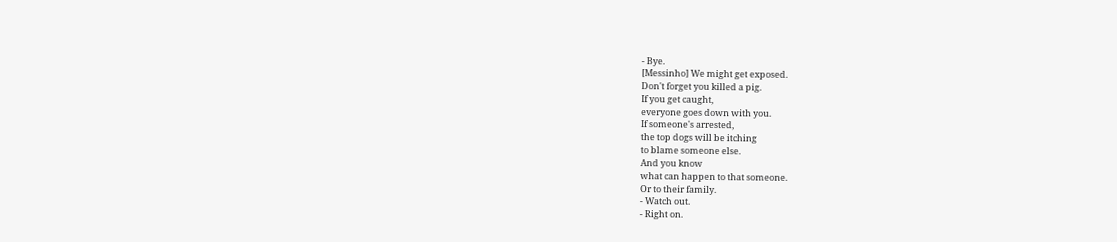- Bye.
[Messinho] We might get exposed.
Don't forget you killed a pig.
If you get caught,
everyone goes down with you.
If someone's arrested,
the top dogs will be itching
to blame someone else.
And you know
what can happen to that someone.
Or to their family.
- Watch out.
- Right on.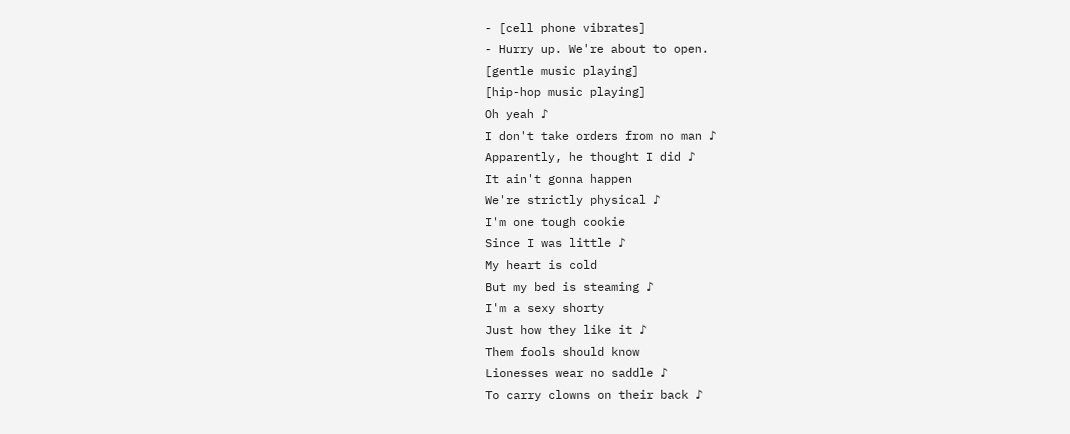- [cell phone vibrates]
- Hurry up. We're about to open.
[gentle music playing]
[hip-hop music playing]
Oh yeah ♪
I don't take orders from no man ♪
Apparently, he thought I did ♪
It ain't gonna happen
We're strictly physical ♪
I'm one tough cookie
Since I was little ♪
My heart is cold
But my bed is steaming ♪
I'm a sexy shorty
Just how they like it ♪
Them fools should know
Lionesses wear no saddle ♪
To carry clowns on their back ♪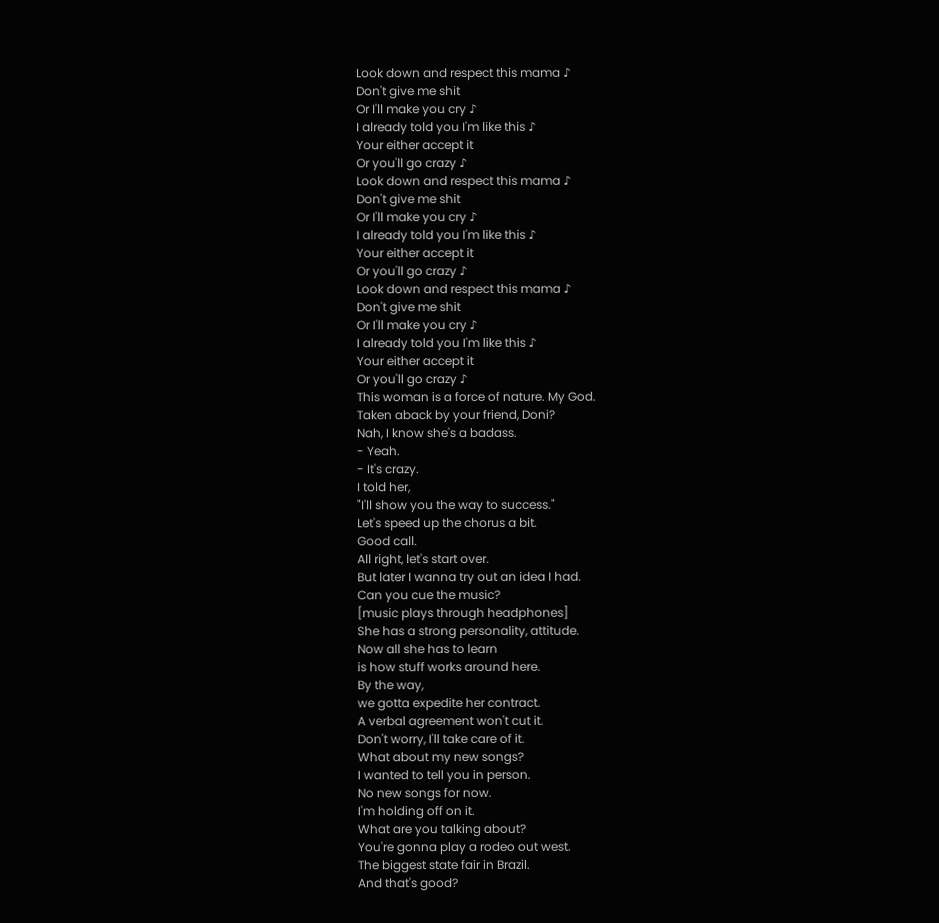Look down and respect this mama ♪
Don't give me shit
Or I'll make you cry ♪
I already told you I'm like this ♪
Your either accept it
Or you'll go crazy ♪
Look down and respect this mama ♪
Don't give me shit
Or I'll make you cry ♪
I already told you I'm like this ♪
Your either accept it
Or you'll go crazy ♪
Look down and respect this mama ♪
Don't give me shit
Or I'll make you cry ♪
I already told you I'm like this ♪
Your either accept it
Or you'll go crazy ♪
This woman is a force of nature. My God.
Taken aback by your friend, Doni?
Nah, I know she's a badass.
- Yeah.
- It's crazy.
I told her,
"I'll show you the way to success."
Let's speed up the chorus a bit.
Good call.
All right, let's start over.
But later I wanna try out an idea I had.
Can you cue the music?
[music plays through headphones]
She has a strong personality, attitude.
Now all she has to learn
is how stuff works around here.
By the way,
we gotta expedite her contract.
A verbal agreement won't cut it.
Don't worry, I'll take care of it.
What about my new songs?
I wanted to tell you in person.
No new songs for now.
I'm holding off on it.
What are you talking about?
You're gonna play a rodeo out west.
The biggest state fair in Brazil.
And that's good?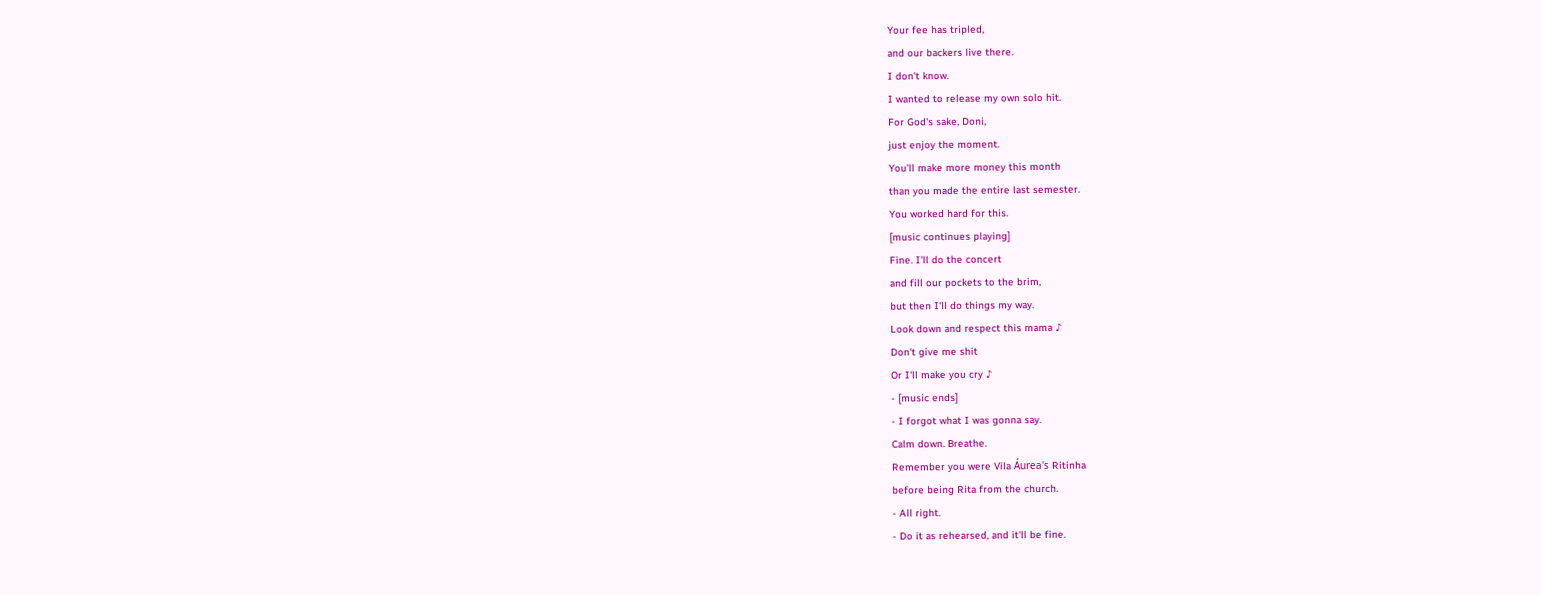Your fee has tripled,
and our backers live there.
I don't know.
I wanted to release my own solo hit.
For God's sake, Doni,
just enjoy the moment.
You'll make more money this month
than you made the entire last semester.
You worked hard for this.
[music continues playing]
Fine. I'll do the concert
and fill our pockets to the brim,
but then I'll do things my way.
Look down and respect this mama ♪
Don't give me shit
Or I'll make you cry ♪
- [music ends]
- I forgot what I was gonna say.
Calm down. Breathe.
Remember you were Vila Áurea's Ritinha
before being Rita from the church.
- All right.
- Do it as rehearsed, and it'll be fine.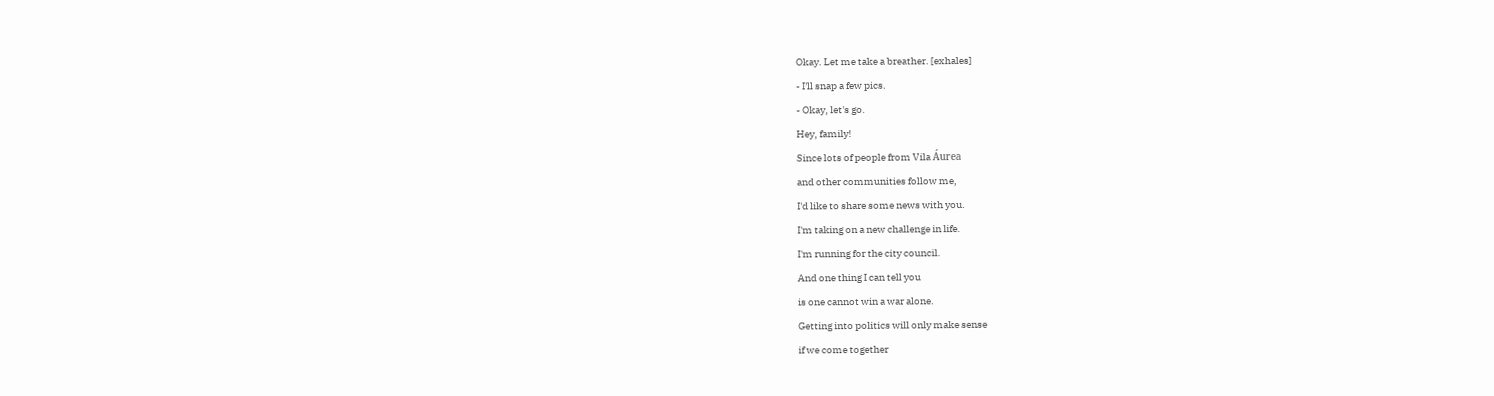Okay. Let me take a breather. [exhales]
- I'll snap a few pics.
- Okay, let's go.
Hey, family!
Since lots of people from Vila Áurea
and other communities follow me,
I'd like to share some news with you.
I'm taking on a new challenge in life.
I'm running for the city council.
And one thing I can tell you
is one cannot win a war alone.
Getting into politics will only make sense
if we come together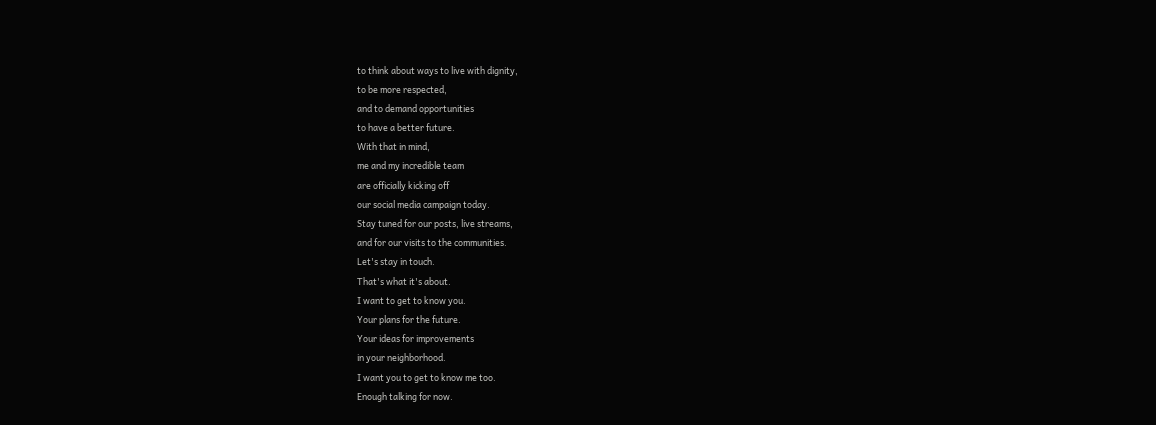to think about ways to live with dignity,
to be more respected,
and to demand opportunities
to have a better future.
With that in mind,
me and my incredible team
are officially kicking off
our social media campaign today.
Stay tuned for our posts, live streams,
and for our visits to the communities.
Let's stay in touch.
That's what it's about.
I want to get to know you.
Your plans for the future.
Your ideas for improvements
in your neighborhood.
I want you to get to know me too.
Enough talking for now.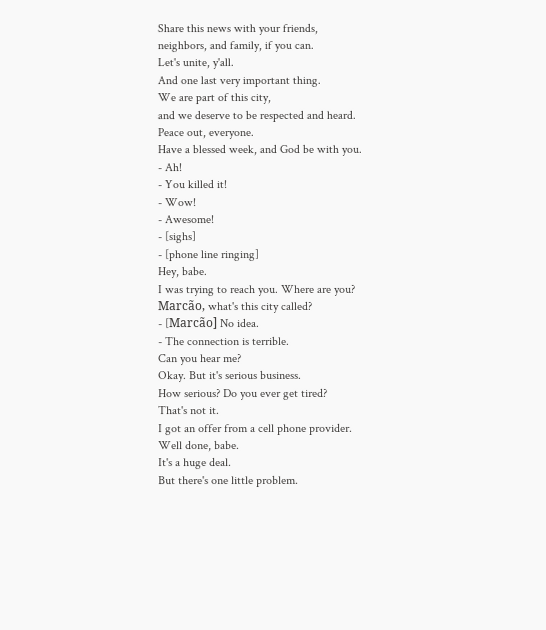Share this news with your friends,
neighbors, and family, if you can.
Let's unite, y'all.
And one last very important thing.
We are part of this city,
and we deserve to be respected and heard.
Peace out, everyone.
Have a blessed week, and God be with you.
- Ah!
- You killed it!
- Wow!
- Awesome!
- [sighs]
- [phone line ringing]
Hey, babe.
I was trying to reach you. Where are you?
Marcão, what's this city called?
- [Marcão] No idea.
- The connection is terrible.
Can you hear me?
Okay. But it's serious business.
How serious? Do you ever get tired?
That's not it.
I got an offer from a cell phone provider.
Well done, babe.
It's a huge deal.
But there's one little problem.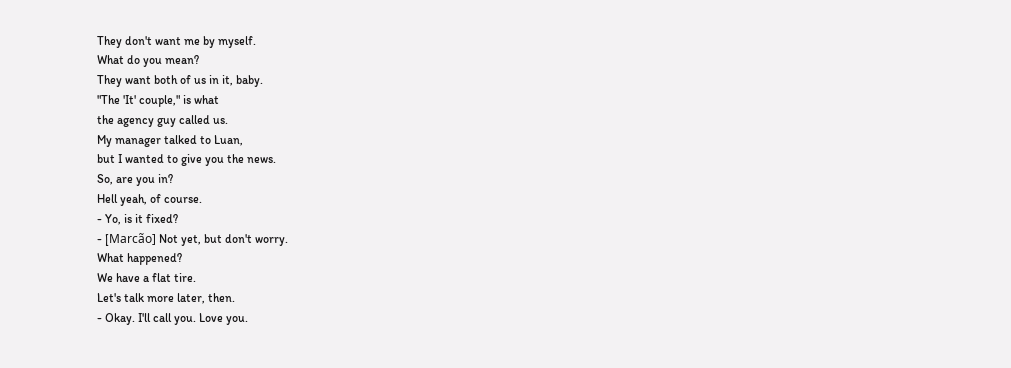They don't want me by myself.
What do you mean?
They want both of us in it, baby.
"The 'It' couple," is what
the agency guy called us.
My manager talked to Luan,
but I wanted to give you the news.
So, are you in?
Hell yeah, of course.
- Yo, is it fixed?
- [Marcão] Not yet, but don't worry.
What happened?
We have a flat tire.
Let's talk more later, then.
- Okay. I'll call you. Love you.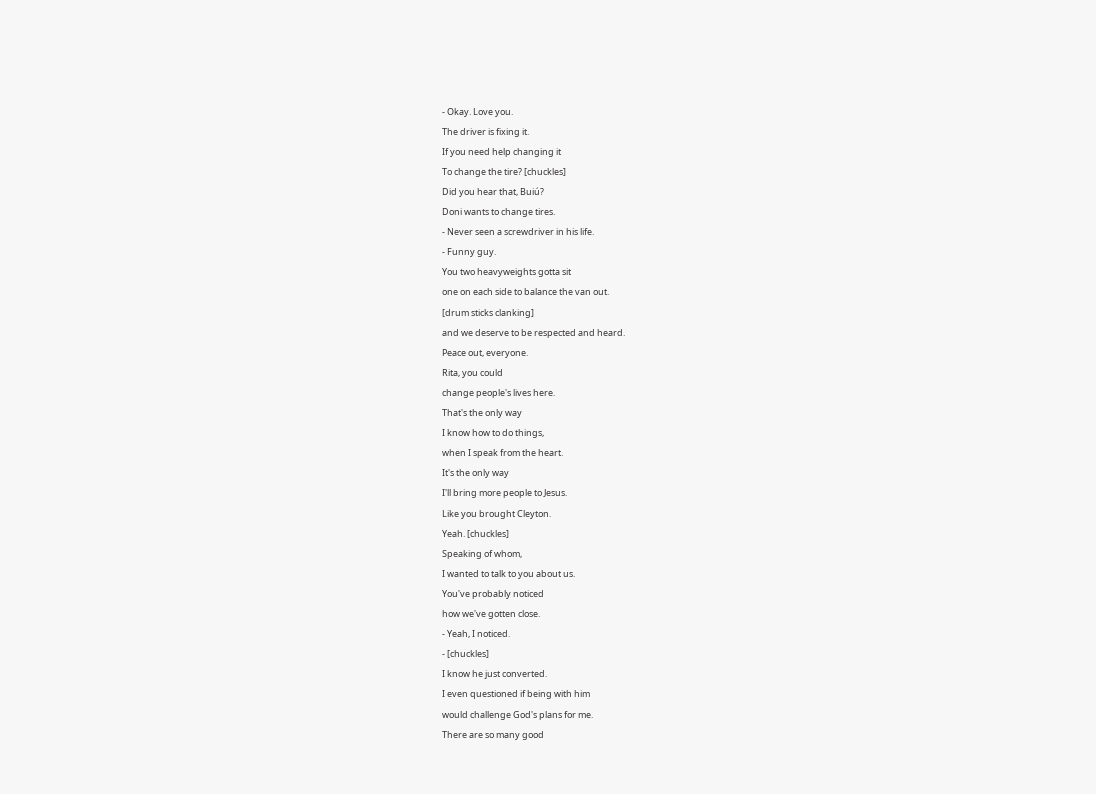- Okay. Love you.
The driver is fixing it.
If you need help changing it
To change the tire? [chuckles]
Did you hear that, Buiú?
Doni wants to change tires.
- Never seen a screwdriver in his life.
- Funny guy.
You two heavyweights gotta sit
one on each side to balance the van out.
[drum sticks clanking]
and we deserve to be respected and heard.
Peace out, everyone.
Rita, you could
change people's lives here.
That's the only way
I know how to do things,
when I speak from the heart.
It's the only way
I'll bring more people to Jesus.
Like you brought Cleyton.
Yeah. [chuckles]
Speaking of whom,
I wanted to talk to you about us.
You've probably noticed
how we've gotten close.
- Yeah, I noticed.
- [chuckles]
I know he just converted.
I even questioned if being with him
would challenge God's plans for me.
There are so many good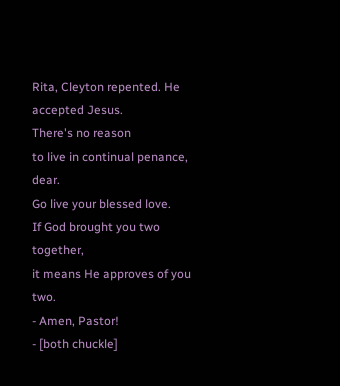Rita, Cleyton repented. He accepted Jesus.
There's no reason
to live in continual penance, dear.
Go live your blessed love.
If God brought you two together,
it means He approves of you two.
- Amen, Pastor!
- [both chuckle]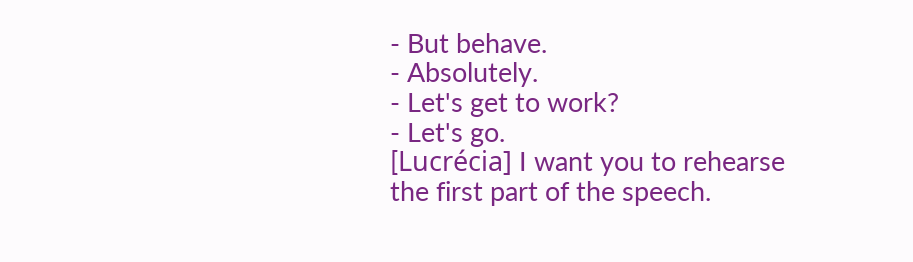- But behave.
- Absolutely.
- Let's get to work?
- Let's go.
[Lucrécia] I want you to rehearse
the first part of the speech.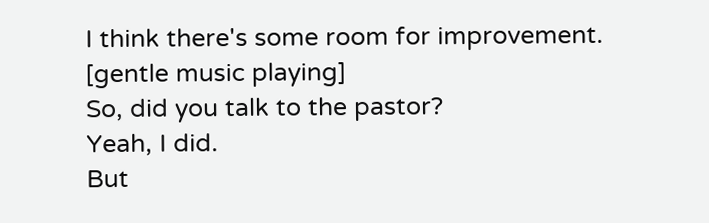I think there's some room for improvement.
[gentle music playing]
So, did you talk to the pastor?
Yeah, I did.
But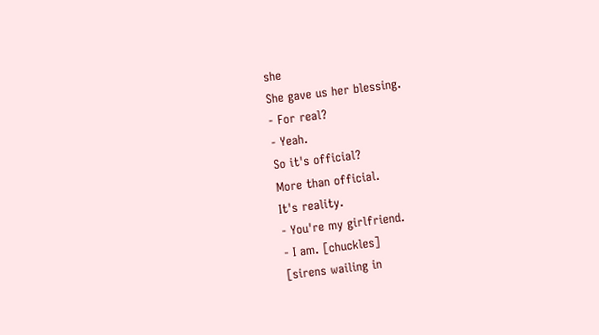she
She gave us her blessing.
- For real?
- Yeah.
So it's official?
More than official.
It's reality.
- You're my girlfriend.
- I am. [chuckles]
[sirens wailing in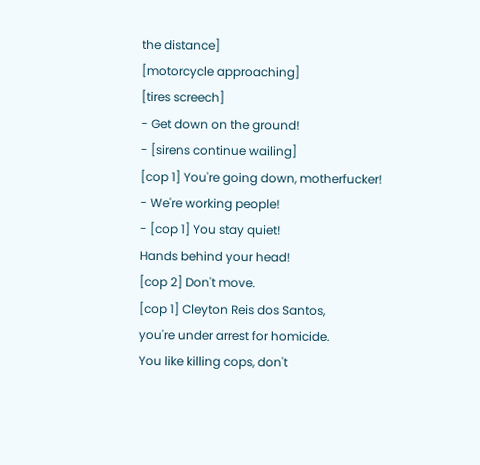the distance]
[motorcycle approaching]
[tires screech]
- Get down on the ground!
- [sirens continue wailing]
[cop 1] You're going down, motherfucker!
- We're working people!
- [cop 1] You stay quiet!
Hands behind your head!
[cop 2] Don't move.
[cop 1] Cleyton Reis dos Santos,
you're under arrest for homicide.
You like killing cops, don't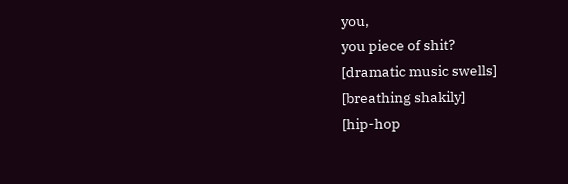you,
you piece of shit?
[dramatic music swells]
[breathing shakily]
[hip-hop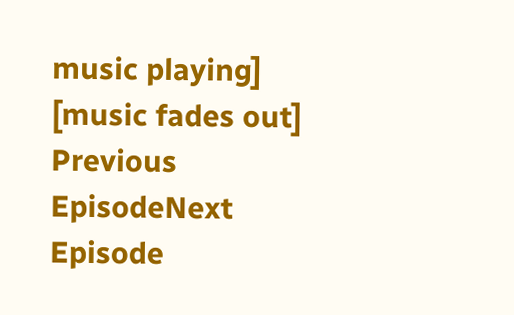music playing]
[music fades out]
Previous EpisodeNext Episode